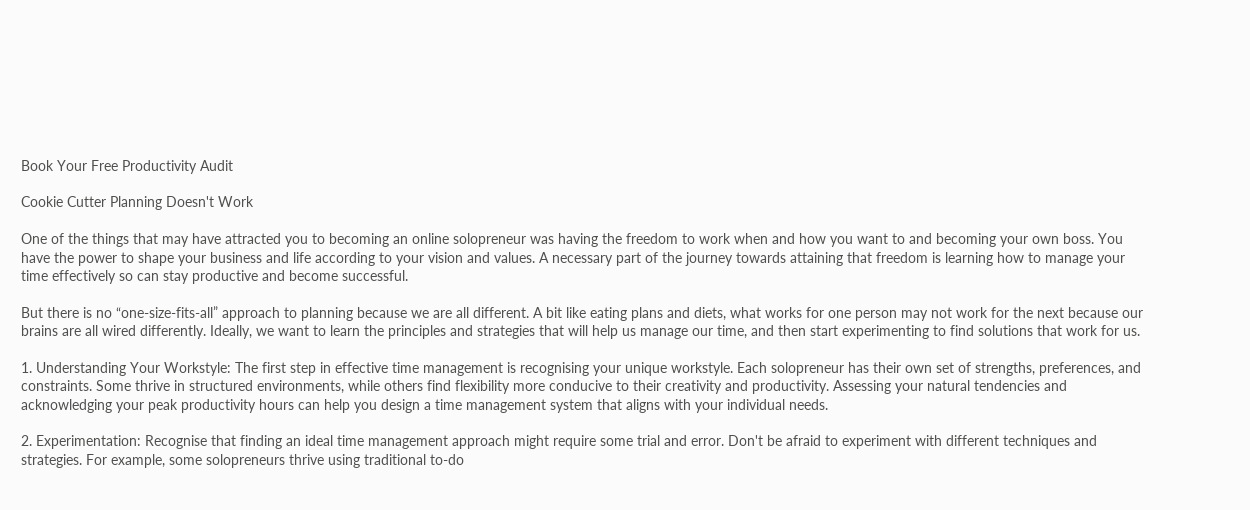Book Your Free Productivity Audit

Cookie Cutter Planning Doesn't Work

One of the things that may have attracted you to becoming an online solopreneur was having the freedom to work when and how you want to and becoming your own boss. You have the power to shape your business and life according to your vision and values. A necessary part of the journey towards attaining that freedom is learning how to manage your time effectively so can stay productive and become successful.

But there is no “one-size-fits-all” approach to planning because we are all different. A bit like eating plans and diets, what works for one person may not work for the next because our brains are all wired differently. Ideally, we want to learn the principles and strategies that will help us manage our time, and then start experimenting to find solutions that work for us.

1. Understanding Your Workstyle: The first step in effective time management is recognising your unique workstyle. Each solopreneur has their own set of strengths, preferences, and constraints. Some thrive in structured environments, while others find flexibility more conducive to their creativity and productivity. Assessing your natural tendencies and acknowledging your peak productivity hours can help you design a time management system that aligns with your individual needs.

2. Experimentation: Recognise that finding an ideal time management approach might require some trial and error. Don't be afraid to experiment with different techniques and strategies. For example, some solopreneurs thrive using traditional to-do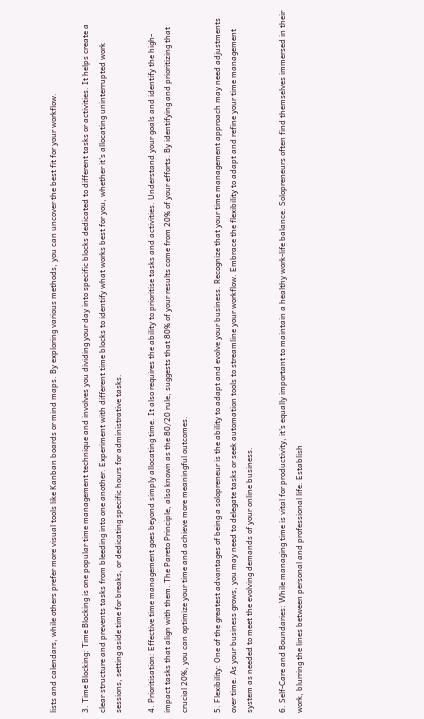lists and calendars, while others prefer more visual tools like Kanban boards or mind maps. By exploring various methods, you can uncover the best fit for your workflow.

3. Time Blocking: Time Blocking is one popular time management technique and involves you dividing your day into specific blocks dedicated to different tasks or activities. It helps create a clear structure and prevents tasks from bleeding into one another. Experiment with different time blocks to identify what works best for you, whether it's allocating uninterrupted work sessions, setting aside time for breaks, or dedicating specific hours for administrative tasks.

4. Prioritisation: Effective time management goes beyond simply allocating time. It also requires the ability to prioritise tasks and activities. Understand your goals and identify the high-impact tasks that align with them. The Pareto Principle, also known as the 80/20 rule, suggests that 80% of your results come from 20% of your efforts. By identifying and prioritizing that crucial 20%, you can optimize your time and achieve more meaningful outcomes.

5. Flexibility: One of the greatest advantages of being a solopreneur is the ability to adapt and evolve your business. Recognize that your time management approach may need adjustments over time. As your business grows, you may need to delegate tasks or seek automation tools to streamline your workflow. Embrace the flexibility to adapt and refine your time management system as needed to meet the evolving demands of your online business.

6. Self-Care and Boundaries: While managing time is vital for productivity, it's equally important to maintain a healthy work-life balance. Solopreneurs often find themselves immersed in their work, blurring the lines between personal and professional life. Establish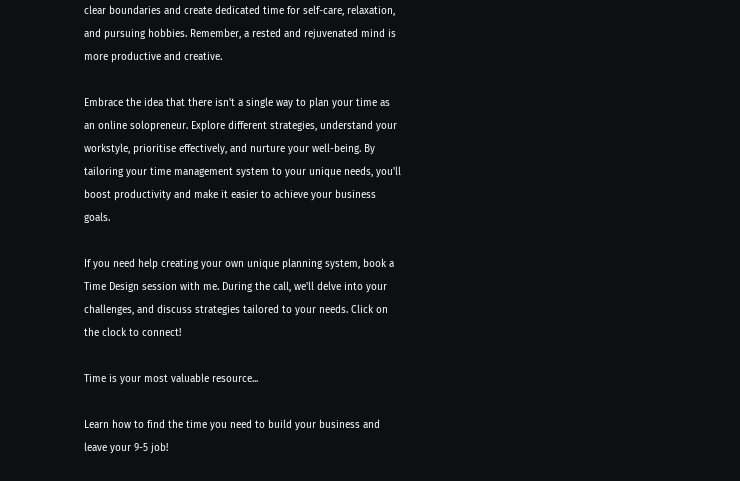clear boundaries and create dedicated time for self-care, relaxation, and pursuing hobbies. Remember, a rested and rejuvenated mind is more productive and creative.

Embrace the idea that there isn't a single way to plan your time as an online solopreneur. Explore different strategies, understand your workstyle, prioritise effectively, and nurture your well-being. By tailoring your time management system to your unique needs, you'll boost productivity and make it easier to achieve your business goals.

If you need help creating your own unique planning system, book a Time Design session with me. During the call, we'll delve into your challenges, and discuss strategies tailored to your needs. Click on the clock to connect!

Time is your most valuable resource...

Learn how to find the time you need to build your business and leave your 9-5 job!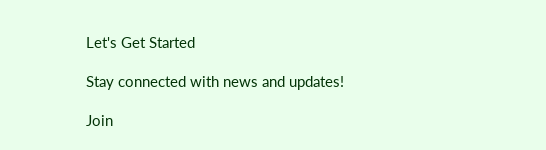Let's Get Started

Stay connected with news and updates!

Join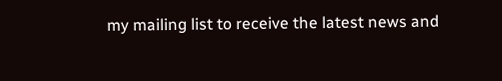my mailing list to receive the latest news and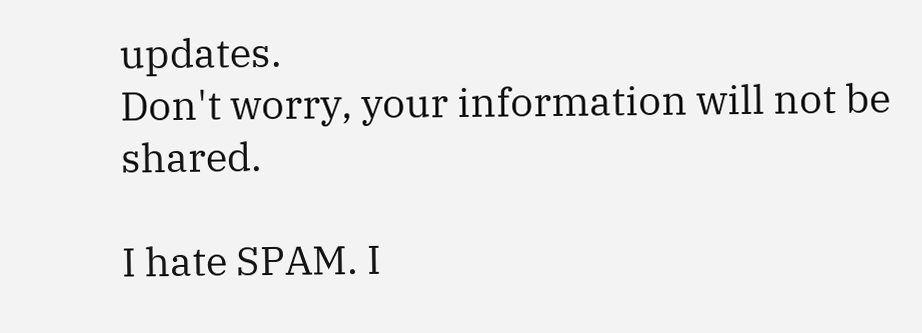updates.
Don't worry, your information will not be shared.

I hate SPAM. I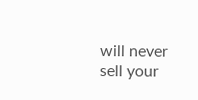will never sell your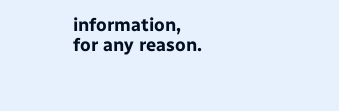information, for any reason.